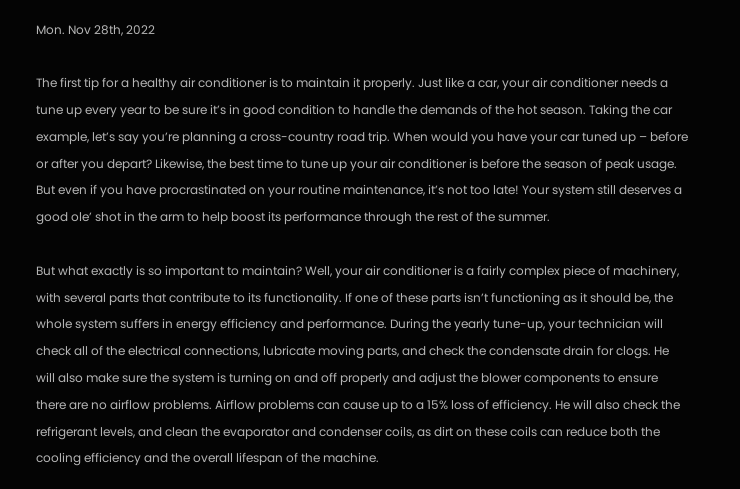Mon. Nov 28th, 2022

The first tip for a healthy air conditioner is to maintain it properly. Just like a car, your air conditioner needs a tune up every year to be sure it’s in good condition to handle the demands of the hot season. Taking the car example, let’s say you’re planning a cross-country road trip. When would you have your car tuned up – before or after you depart? Likewise, the best time to tune up your air conditioner is before the season of peak usage. But even if you have procrastinated on your routine maintenance, it’s not too late! Your system still deserves a good ole’ shot in the arm to help boost its performance through the rest of the summer.

But what exactly is so important to maintain? Well, your air conditioner is a fairly complex piece of machinery, with several parts that contribute to its functionality. If one of these parts isn’t functioning as it should be, the whole system suffers in energy efficiency and performance. During the yearly tune-up, your technician will check all of the electrical connections, lubricate moving parts, and check the condensate drain for clogs. He will also make sure the system is turning on and off properly and adjust the blower components to ensure there are no airflow problems. Airflow problems can cause up to a 15% loss of efficiency. He will also check the refrigerant levels, and clean the evaporator and condenser coils, as dirt on these coils can reduce both the cooling efficiency and the overall lifespan of the machine.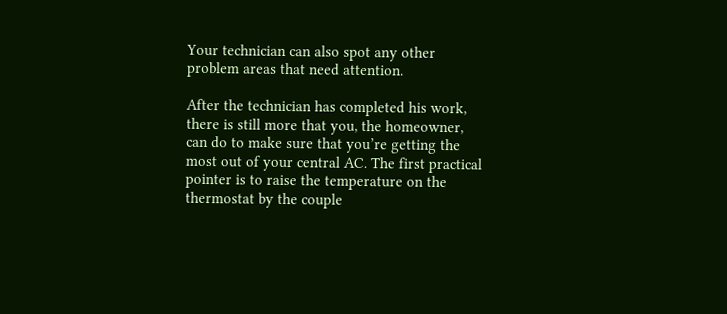Your technician can also spot any other problem areas that need attention.

After the technician has completed his work, there is still more that you, the homeowner, can do to make sure that you’re getting the most out of your central AC. The first practical pointer is to raise the temperature on the thermostat by the couple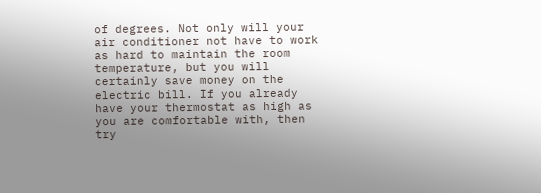of degrees. Not only will your air conditioner not have to work as hard to maintain the room temperature, but you will certainly save money on the electric bill. If you already have your thermostat as high as you are comfortable with, then try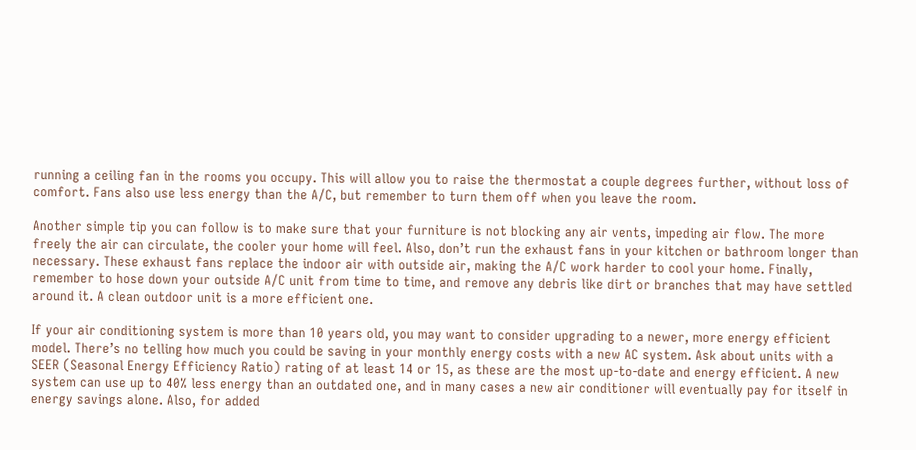running a ceiling fan in the rooms you occupy. This will allow you to raise the thermostat a couple degrees further, without loss of comfort. Fans also use less energy than the A/C, but remember to turn them off when you leave the room.

Another simple tip you can follow is to make sure that your furniture is not blocking any air vents, impeding air flow. The more freely the air can circulate, the cooler your home will feel. Also, don’t run the exhaust fans in your kitchen or bathroom longer than necessary. These exhaust fans replace the indoor air with outside air, making the A/C work harder to cool your home. Finally, remember to hose down your outside A/C unit from time to time, and remove any debris like dirt or branches that may have settled around it. A clean outdoor unit is a more efficient one.

If your air conditioning system is more than 10 years old, you may want to consider upgrading to a newer, more energy efficient model. There’s no telling how much you could be saving in your monthly energy costs with a new AC system. Ask about units with a SEER (Seasonal Energy Efficiency Ratio) rating of at least 14 or 15, as these are the most up-to-date and energy efficient. A new system can use up to 40% less energy than an outdated one, and in many cases a new air conditioner will eventually pay for itself in energy savings alone. Also, for added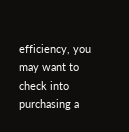efficiency, you may want to check into purchasing a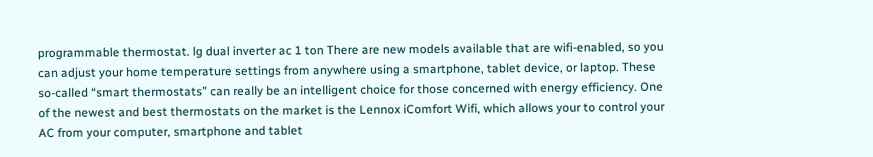programmable thermostat. lg dual inverter ac 1 ton There are new models available that are wifi-enabled, so you can adjust your home temperature settings from anywhere using a smartphone, tablet device, or laptop. These so-called “smart thermostats” can really be an intelligent choice for those concerned with energy efficiency. One of the newest and best thermostats on the market is the Lennox iComfort Wifi, which allows your to control your AC from your computer, smartphone and tablet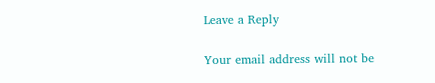Leave a Reply

Your email address will not be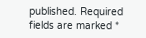published. Required fields are marked *